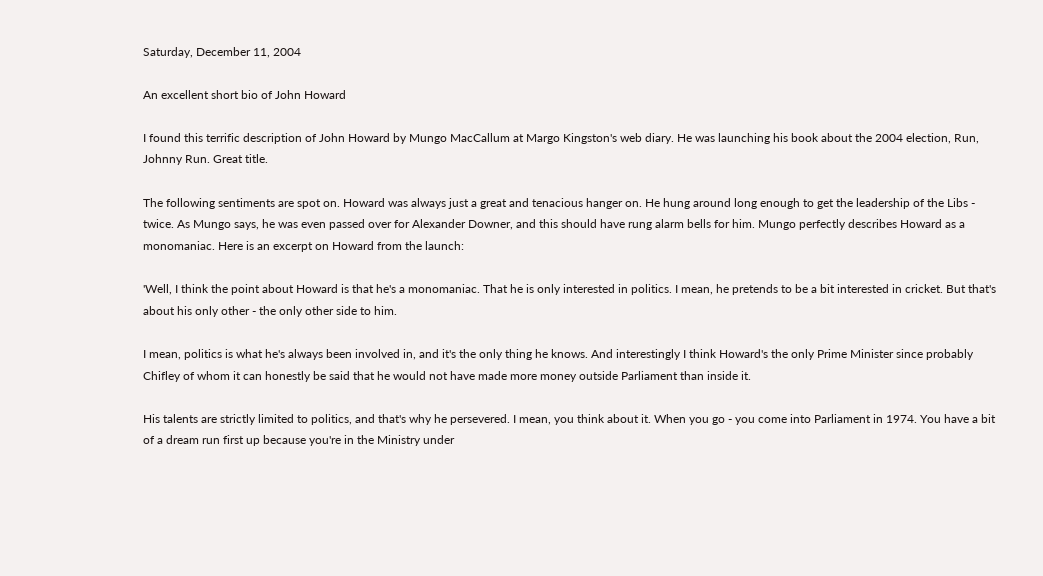Saturday, December 11, 2004

An excellent short bio of John Howard

I found this terrific description of John Howard by Mungo MacCallum at Margo Kingston's web diary. He was launching his book about the 2004 election, Run, Johnny Run. Great title.

The following sentiments are spot on. Howard was always just a great and tenacious hanger on. He hung around long enough to get the leadership of the Libs - twice. As Mungo says, he was even passed over for Alexander Downer, and this should have rung alarm bells for him. Mungo perfectly describes Howard as a monomaniac. Here is an excerpt on Howard from the launch:

'Well, I think the point about Howard is that he's a monomaniac. That he is only interested in politics. I mean, he pretends to be a bit interested in cricket. But that's about his only other - the only other side to him.

I mean, politics is what he's always been involved in, and it's the only thing he knows. And interestingly I think Howard's the only Prime Minister since probably Chifley of whom it can honestly be said that he would not have made more money outside Parliament than inside it.

His talents are strictly limited to politics, and that's why he persevered. I mean, you think about it. When you go - you come into Parliament in 1974. You have a bit of a dream run first up because you're in the Ministry under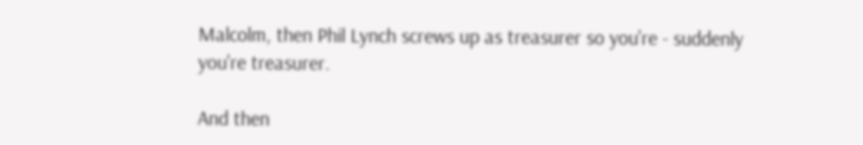Malcolm, then Phil Lynch screws up as treasurer so you're - suddenly you're treasurer.

And then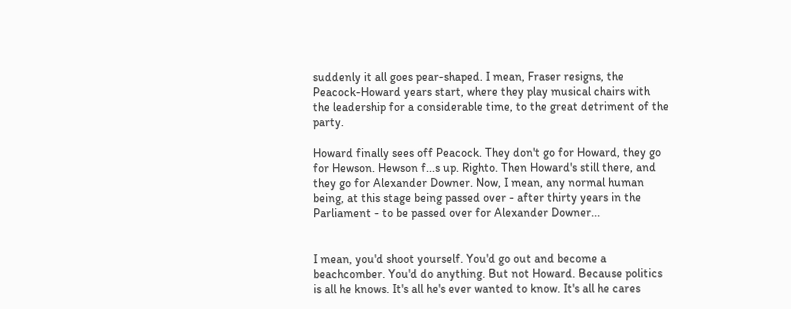suddenly it all goes pear-shaped. I mean, Fraser resigns, the Peacock-Howard years start, where they play musical chairs with the leadership for a considerable time, to the great detriment of the party.

Howard finally sees off Peacock. They don't go for Howard, they go for Hewson. Hewson f...s up. Righto. Then Howard's still there, and they go for Alexander Downer. Now, I mean, any normal human being, at this stage being passed over - after thirty years in the Parliament - to be passed over for Alexander Downer...


I mean, you'd shoot yourself. You'd go out and become a beachcomber. You'd do anything. But not Howard. Because politics is all he knows. It's all he's ever wanted to know. It's all he cares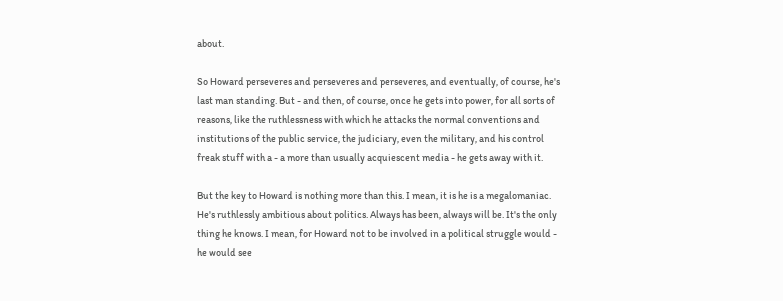about.

So Howard perseveres and perseveres and perseveres, and eventually, of course, he's last man standing. But - and then, of course, once he gets into power, for all sorts of reasons, like the ruthlessness with which he attacks the normal conventions and institutions of the public service, the judiciary, even the military, and his control freak stuff with a - a more than usually acquiescent media - he gets away with it.

But the key to Howard is nothing more than this. I mean, it is he is a megalomaniac. He's ruthlessly ambitious about politics. Always has been, always will be. It's the only thing he knows. I mean, for Howard not to be involved in a political struggle would - he would see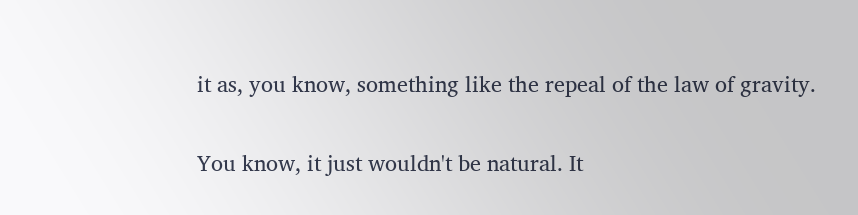it as, you know, something like the repeal of the law of gravity.

You know, it just wouldn't be natural. It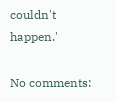couldn't happen.'

No comments: